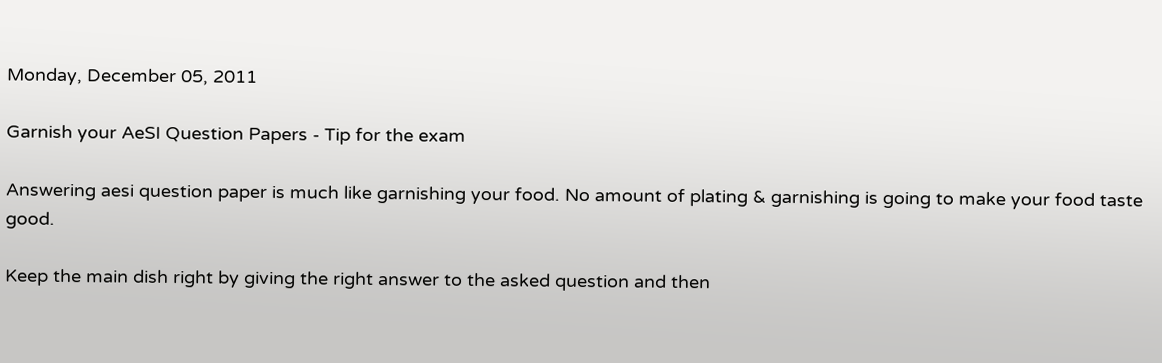Monday, December 05, 2011

Garnish your AeSI Question Papers - Tip for the exam

Answering aesi question paper is much like garnishing your food. No amount of plating & garnishing is going to make your food taste good.

Keep the main dish right by giving the right answer to the asked question and then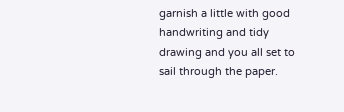garnish a little with good handwriting and tidy drawing and you all set to sail through the paper.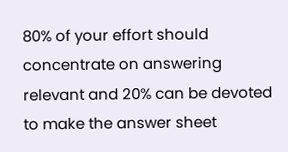80% of your effort should concentrate on answering relevant and 20% can be devoted to make the answer sheet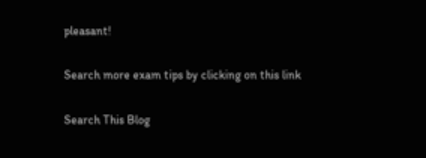pleasant!

Search more exam tips by clicking on this link

Search This Blog